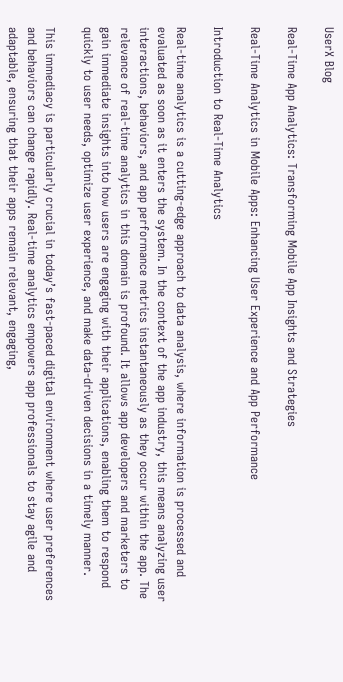UserX Blog

Real-Time App Analytics: Transforming Mobile App Insights and Strategies

Real-Time Analytics in Mobile Apps: Enhancing User Experience and App Performance

Introduction to Real-Time Analytics

Real-time analytics is a cutting-edge approach to data analysis, where information is processed and evaluated as soon as it enters the system. In the context of the app industry, this means analyzing user interactions, behaviors, and app performance metrics instantaneously as they occur within the app. The relevance of real-time analytics in this domain is profound. It allows app developers and marketers to gain immediate insights into how users are engaging with their applications, enabling them to respond quickly to user needs, optimize user experience, and make data-driven decisions in a timely manner.

This immediacy is particularly crucial in today’s fast-paced digital environment where user preferences and behaviors can change rapidly. Real-time analytics empowers app professionals to stay agile and adaptable, ensuring that their apps remain relevant, engaging,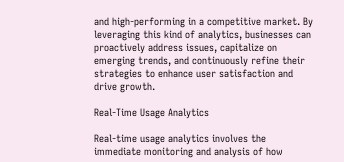and high-performing in a competitive market. By leveraging this kind of analytics, businesses can proactively address issues, capitalize on emerging trends, and continuously refine their strategies to enhance user satisfaction and drive growth.

Real-Time Usage Analytics

Real-time usage analytics involves the immediate monitoring and analysis of how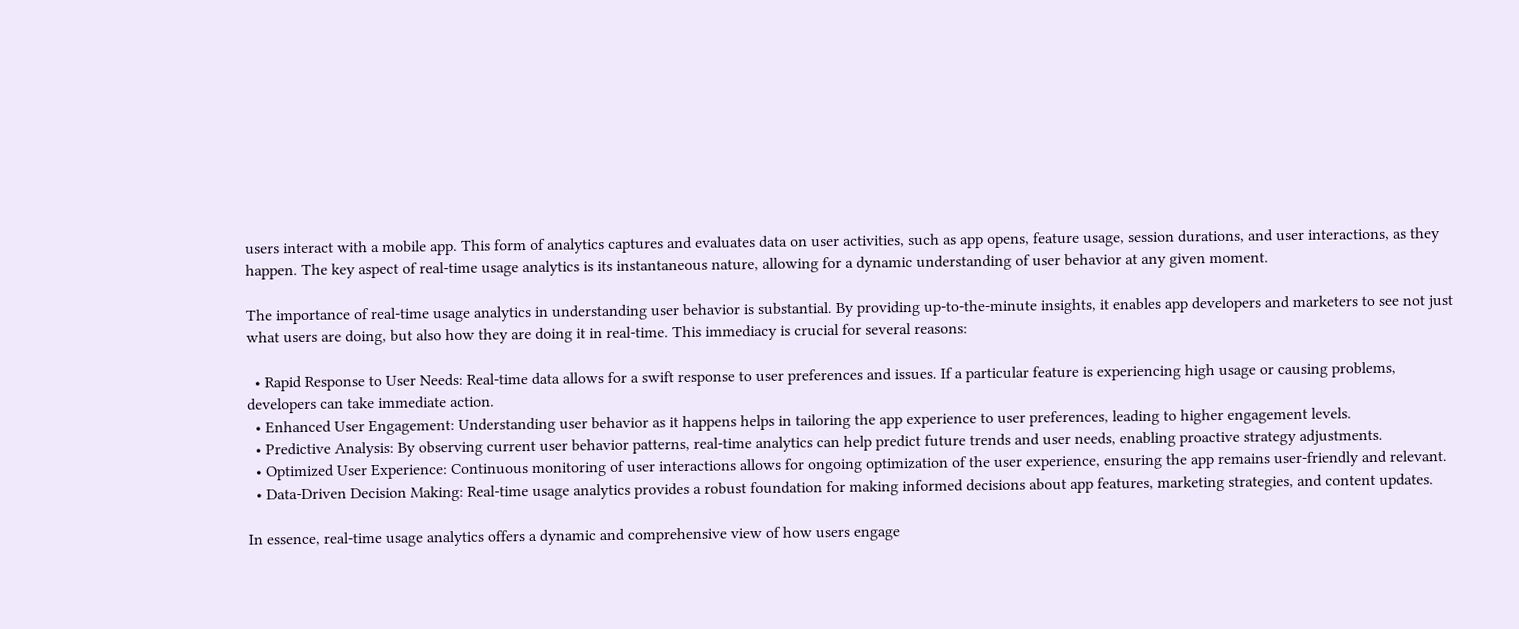users interact with a mobile app. This form of analytics captures and evaluates data on user activities, such as app opens, feature usage, session durations, and user interactions, as they happen. The key aspect of real-time usage analytics is its instantaneous nature, allowing for a dynamic understanding of user behavior at any given moment.

The importance of real-time usage analytics in understanding user behavior is substantial. By providing up-to-the-minute insights, it enables app developers and marketers to see not just what users are doing, but also how they are doing it in real-time. This immediacy is crucial for several reasons:

  • Rapid Response to User Needs: Real-time data allows for a swift response to user preferences and issues. If a particular feature is experiencing high usage or causing problems, developers can take immediate action.
  • Enhanced User Engagement: Understanding user behavior as it happens helps in tailoring the app experience to user preferences, leading to higher engagement levels.
  • Predictive Analysis: By observing current user behavior patterns, real-time analytics can help predict future trends and user needs, enabling proactive strategy adjustments.
  • Optimized User Experience: Continuous monitoring of user interactions allows for ongoing optimization of the user experience, ensuring the app remains user-friendly and relevant.
  • Data-Driven Decision Making: Real-time usage analytics provides a robust foundation for making informed decisions about app features, marketing strategies, and content updates.

In essence, real-time usage analytics offers a dynamic and comprehensive view of how users engage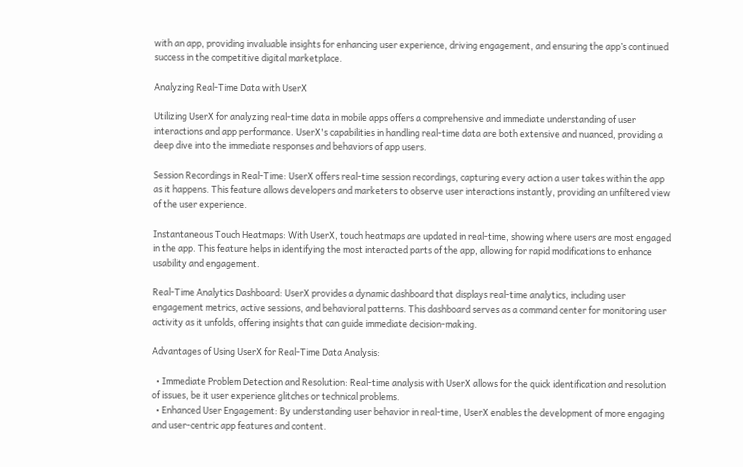with an app, providing invaluable insights for enhancing user experience, driving engagement, and ensuring the app’s continued success in the competitive digital marketplace.

Analyzing Real-Time Data with UserX

Utilizing UserX for analyzing real-time data in mobile apps offers a comprehensive and immediate understanding of user interactions and app performance. UserX's capabilities in handling real-time data are both extensive and nuanced, providing a deep dive into the immediate responses and behaviors of app users.

Session Recordings in Real-Time: UserX offers real-time session recordings, capturing every action a user takes within the app as it happens. This feature allows developers and marketers to observe user interactions instantly, providing an unfiltered view of the user experience.

Instantaneous Touch Heatmaps: With UserX, touch heatmaps are updated in real-time, showing where users are most engaged in the app. This feature helps in identifying the most interacted parts of the app, allowing for rapid modifications to enhance usability and engagement.

Real-Time Analytics Dashboard: UserX provides a dynamic dashboard that displays real-time analytics, including user engagement metrics, active sessions, and behavioral patterns. This dashboard serves as a command center for monitoring user activity as it unfolds, offering insights that can guide immediate decision-making.

Advantages of Using UserX for Real-Time Data Analysis:

  • Immediate Problem Detection and Resolution: Real-time analysis with UserX allows for the quick identification and resolution of issues, be it user experience glitches or technical problems.
  • Enhanced User Engagement: By understanding user behavior in real-time, UserX enables the development of more engaging and user-centric app features and content.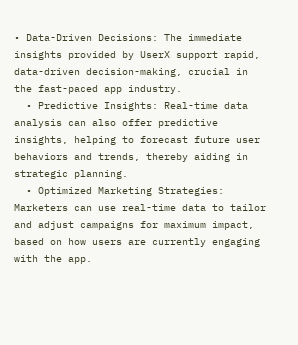• Data-Driven Decisions: The immediate insights provided by UserX support rapid, data-driven decision-making, crucial in the fast-paced app industry.
  • Predictive Insights: Real-time data analysis can also offer predictive insights, helping to forecast future user behaviors and trends, thereby aiding in strategic planning.
  • Optimized Marketing Strategies: Marketers can use real-time data to tailor and adjust campaigns for maximum impact, based on how users are currently engaging with the app.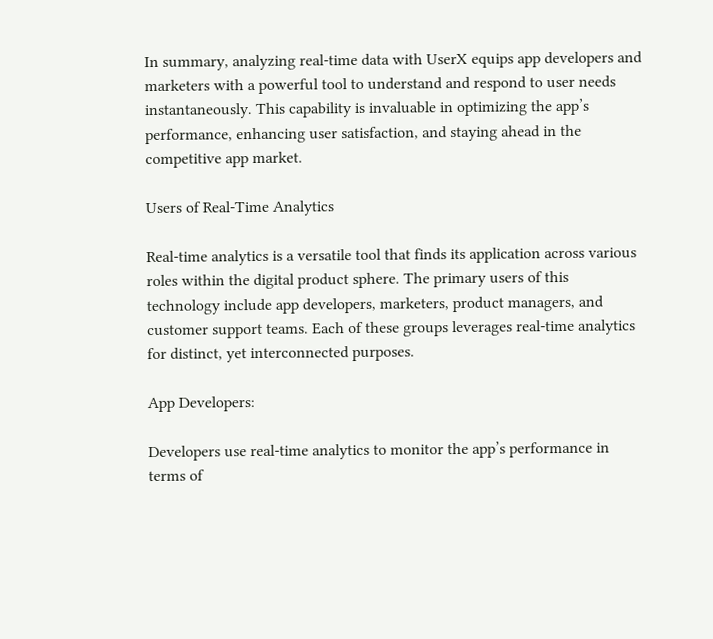In summary, analyzing real-time data with UserX equips app developers and marketers with a powerful tool to understand and respond to user needs instantaneously. This capability is invaluable in optimizing the app’s performance, enhancing user satisfaction, and staying ahead in the competitive app market.

Users of Real-Time Analytics

Real-time analytics is a versatile tool that finds its application across various roles within the digital product sphere. The primary users of this technology include app developers, marketers, product managers, and customer support teams. Each of these groups leverages real-time analytics for distinct, yet interconnected purposes.

App Developers:

Developers use real-time analytics to monitor the app’s performance in terms of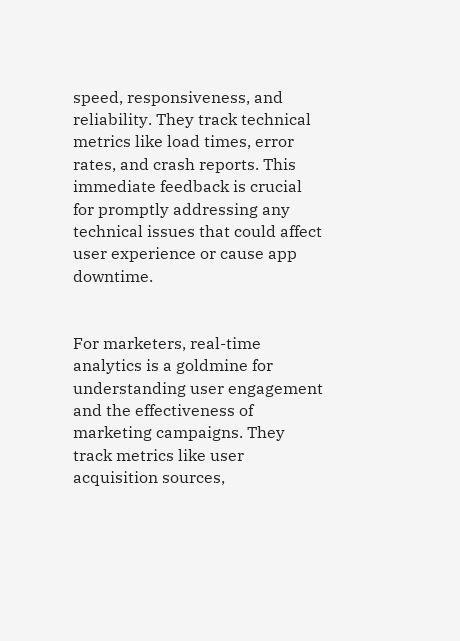speed, responsiveness, and reliability. They track technical metrics like load times, error rates, and crash reports. This immediate feedback is crucial for promptly addressing any technical issues that could affect user experience or cause app downtime.


For marketers, real-time analytics is a goldmine for understanding user engagement and the effectiveness of marketing campaigns. They track metrics like user acquisition sources,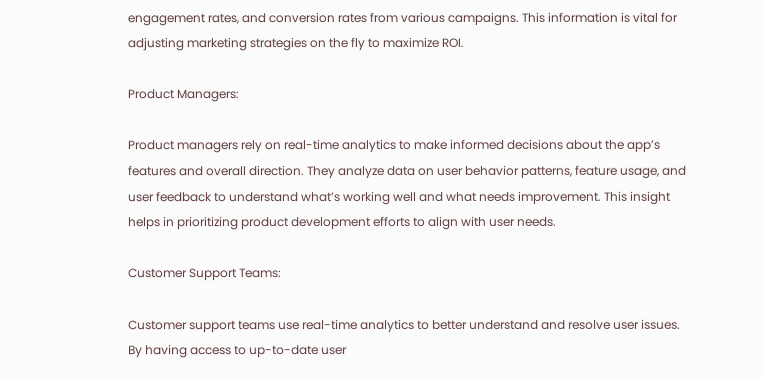engagement rates, and conversion rates from various campaigns. This information is vital for adjusting marketing strategies on the fly to maximize ROI.

Product Managers:

Product managers rely on real-time analytics to make informed decisions about the app’s features and overall direction. They analyze data on user behavior patterns, feature usage, and user feedback to understand what’s working well and what needs improvement. This insight helps in prioritizing product development efforts to align with user needs.

Customer Support Teams:

Customer support teams use real-time analytics to better understand and resolve user issues. By having access to up-to-date user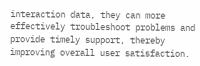interaction data, they can more effectively troubleshoot problems and provide timely support, thereby improving overall user satisfaction.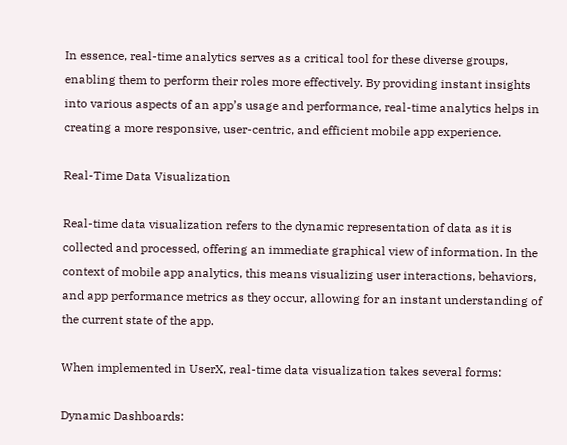In essence, real-time analytics serves as a critical tool for these diverse groups, enabling them to perform their roles more effectively. By providing instant insights into various aspects of an app’s usage and performance, real-time analytics helps in creating a more responsive, user-centric, and efficient mobile app experience.

Real-Time Data Visualization

Real-time data visualization refers to the dynamic representation of data as it is collected and processed, offering an immediate graphical view of information. In the context of mobile app analytics, this means visualizing user interactions, behaviors, and app performance metrics as they occur, allowing for an instant understanding of the current state of the app.

When implemented in UserX, real-time data visualization takes several forms:

Dynamic Dashboards: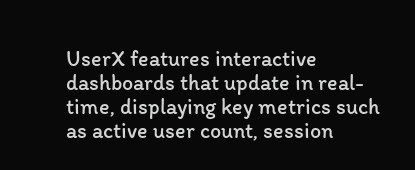UserX features interactive dashboards that update in real-time, displaying key metrics such as active user count, session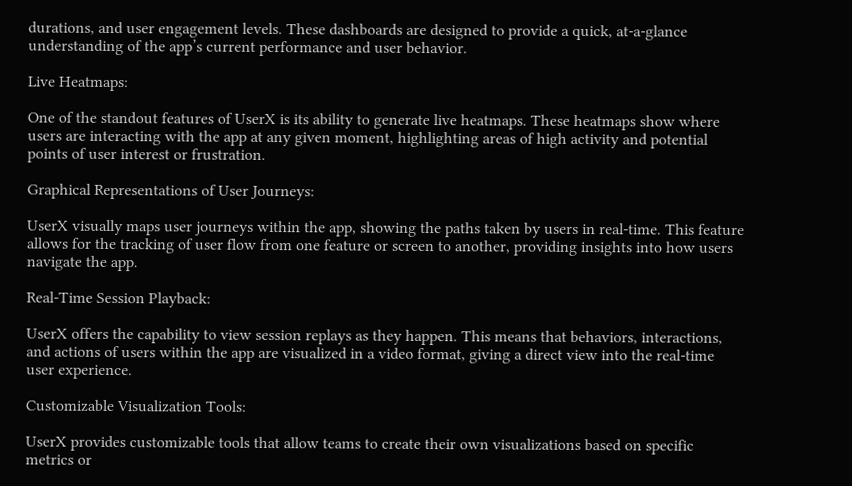durations, and user engagement levels. These dashboards are designed to provide a quick, at-a-glance understanding of the app’s current performance and user behavior.

Live Heatmaps:

One of the standout features of UserX is its ability to generate live heatmaps. These heatmaps show where users are interacting with the app at any given moment, highlighting areas of high activity and potential points of user interest or frustration.

Graphical Representations of User Journeys:

UserX visually maps user journeys within the app, showing the paths taken by users in real-time. This feature allows for the tracking of user flow from one feature or screen to another, providing insights into how users navigate the app.

Real-Time Session Playback:

UserX offers the capability to view session replays as they happen. This means that behaviors, interactions, and actions of users within the app are visualized in a video format, giving a direct view into the real-time user experience.

Customizable Visualization Tools:

UserX provides customizable tools that allow teams to create their own visualizations based on specific metrics or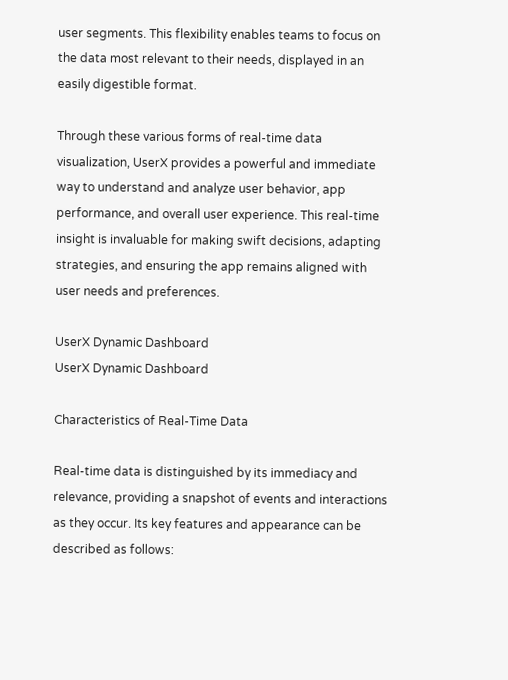user segments. This flexibility enables teams to focus on the data most relevant to their needs, displayed in an easily digestible format.

Through these various forms of real-time data visualization, UserX provides a powerful and immediate way to understand and analyze user behavior, app performance, and overall user experience. This real-time insight is invaluable for making swift decisions, adapting strategies, and ensuring the app remains aligned with user needs and preferences.

UserX Dynamic Dashboard
UserX Dynamic Dashboard

Characteristics of Real-Time Data

Real-time data is distinguished by its immediacy and relevance, providing a snapshot of events and interactions as they occur. Its key features and appearance can be described as follows: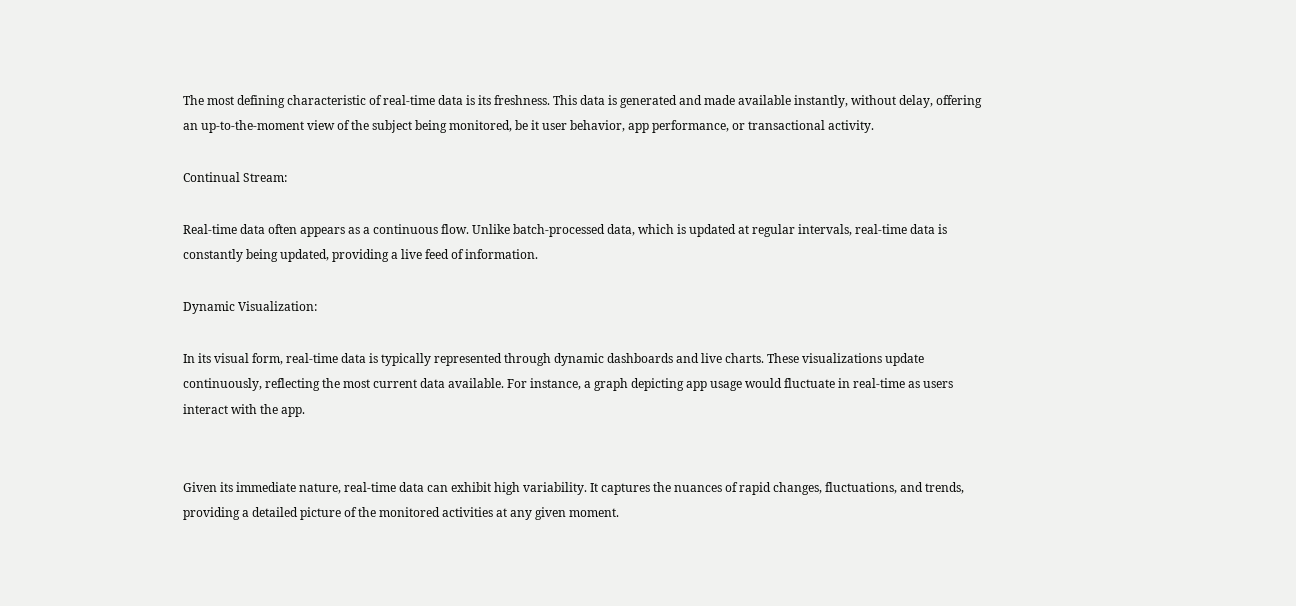The most defining characteristic of real-time data is its freshness. This data is generated and made available instantly, without delay, offering an up-to-the-moment view of the subject being monitored, be it user behavior, app performance, or transactional activity.

Continual Stream:

Real-time data often appears as a continuous flow. Unlike batch-processed data, which is updated at regular intervals, real-time data is constantly being updated, providing a live feed of information.

Dynamic Visualization:

In its visual form, real-time data is typically represented through dynamic dashboards and live charts. These visualizations update continuously, reflecting the most current data available. For instance, a graph depicting app usage would fluctuate in real-time as users interact with the app.


Given its immediate nature, real-time data can exhibit high variability. It captures the nuances of rapid changes, fluctuations, and trends, providing a detailed picture of the monitored activities at any given moment.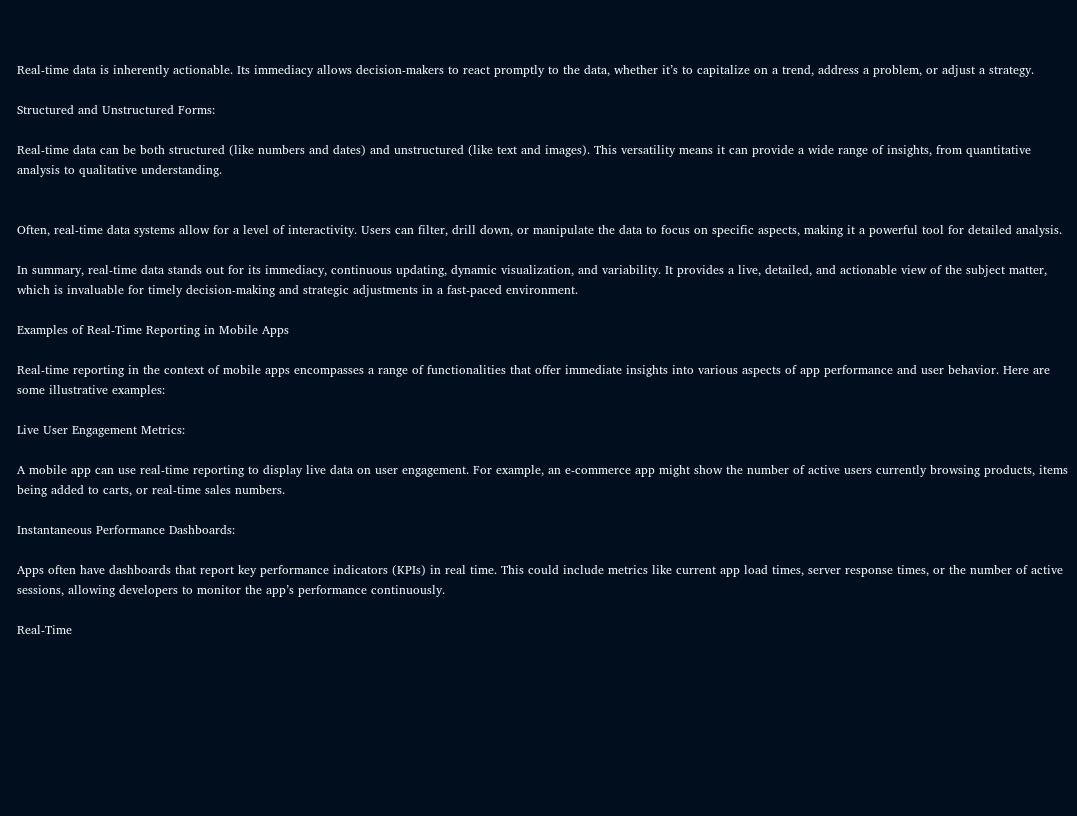Real-time data is inherently actionable. Its immediacy allows decision-makers to react promptly to the data, whether it’s to capitalize on a trend, address a problem, or adjust a strategy.

Structured and Unstructured Forms:

Real-time data can be both structured (like numbers and dates) and unstructured (like text and images). This versatility means it can provide a wide range of insights, from quantitative analysis to qualitative understanding.


Often, real-time data systems allow for a level of interactivity. Users can filter, drill down, or manipulate the data to focus on specific aspects, making it a powerful tool for detailed analysis.

In summary, real-time data stands out for its immediacy, continuous updating, dynamic visualization, and variability. It provides a live, detailed, and actionable view of the subject matter, which is invaluable for timely decision-making and strategic adjustments in a fast-paced environment.

Examples of Real-Time Reporting in Mobile Apps

Real-time reporting in the context of mobile apps encompasses a range of functionalities that offer immediate insights into various aspects of app performance and user behavior. Here are some illustrative examples:

Live User Engagement Metrics:

A mobile app can use real-time reporting to display live data on user engagement. For example, an e-commerce app might show the number of active users currently browsing products, items being added to carts, or real-time sales numbers.

Instantaneous Performance Dashboards:

Apps often have dashboards that report key performance indicators (KPIs) in real time. This could include metrics like current app load times, server response times, or the number of active sessions, allowing developers to monitor the app’s performance continuously.

Real-Time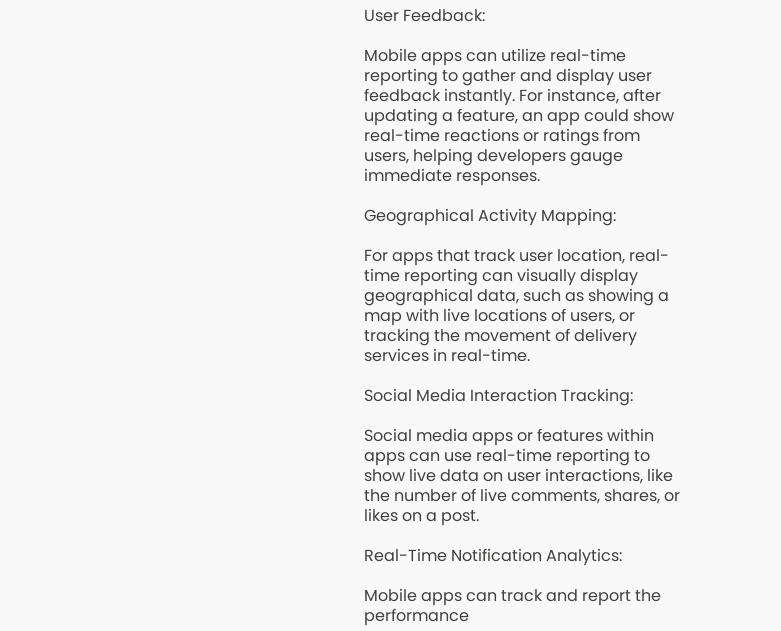User Feedback:

Mobile apps can utilize real-time reporting to gather and display user feedback instantly. For instance, after updating a feature, an app could show real-time reactions or ratings from users, helping developers gauge immediate responses.

Geographical Activity Mapping:

For apps that track user location, real-time reporting can visually display geographical data, such as showing a map with live locations of users, or tracking the movement of delivery services in real-time.

Social Media Interaction Tracking:

Social media apps or features within apps can use real-time reporting to show live data on user interactions, like the number of live comments, shares, or likes on a post.

Real-Time Notification Analytics:

Mobile apps can track and report the performance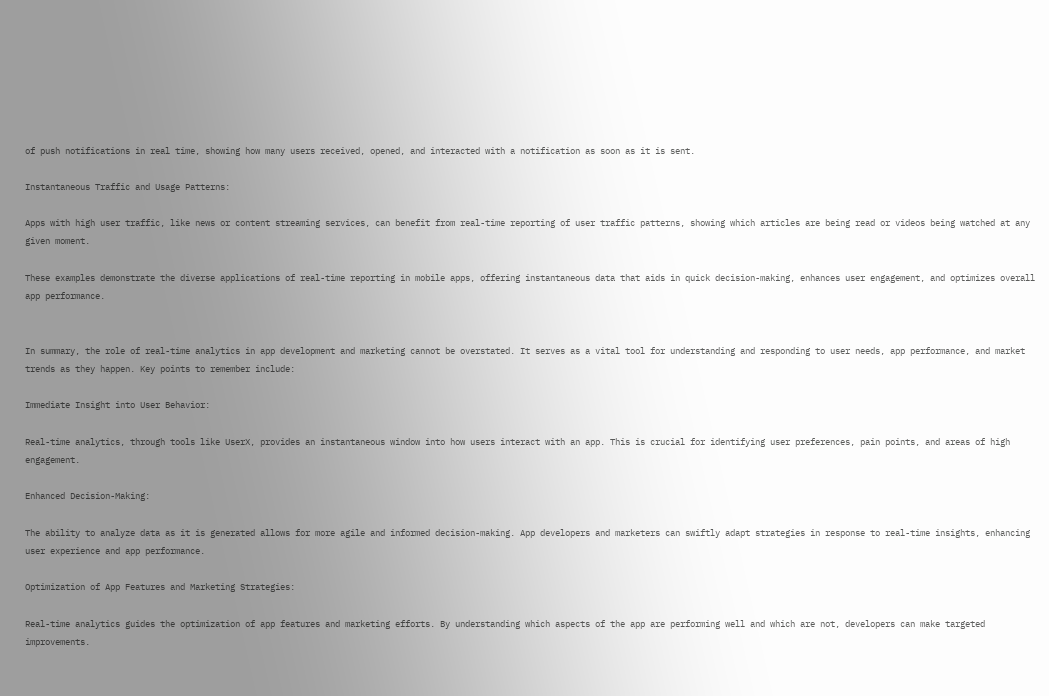of push notifications in real time, showing how many users received, opened, and interacted with a notification as soon as it is sent.

Instantaneous Traffic and Usage Patterns:

Apps with high user traffic, like news or content streaming services, can benefit from real-time reporting of user traffic patterns, showing which articles are being read or videos being watched at any given moment.

These examples demonstrate the diverse applications of real-time reporting in mobile apps, offering instantaneous data that aids in quick decision-making, enhances user engagement, and optimizes overall app performance.


In summary, the role of real-time analytics in app development and marketing cannot be overstated. It serves as a vital tool for understanding and responding to user needs, app performance, and market trends as they happen. Key points to remember include:

Immediate Insight into User Behavior:

Real-time analytics, through tools like UserX, provides an instantaneous window into how users interact with an app. This is crucial for identifying user preferences, pain points, and areas of high engagement.

Enhanced Decision-Making:

The ability to analyze data as it is generated allows for more agile and informed decision-making. App developers and marketers can swiftly adapt strategies in response to real-time insights, enhancing user experience and app performance.

Optimization of App Features and Marketing Strategies:

Real-time analytics guides the optimization of app features and marketing efforts. By understanding which aspects of the app are performing well and which are not, developers can make targeted improvements.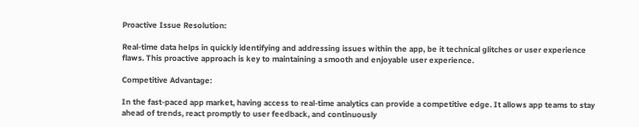Proactive Issue Resolution:

Real-time data helps in quickly identifying and addressing issues within the app, be it technical glitches or user experience flaws. This proactive approach is key to maintaining a smooth and enjoyable user experience.

Competitive Advantage:

In the fast-paced app market, having access to real-time analytics can provide a competitive edge. It allows app teams to stay ahead of trends, react promptly to user feedback, and continuously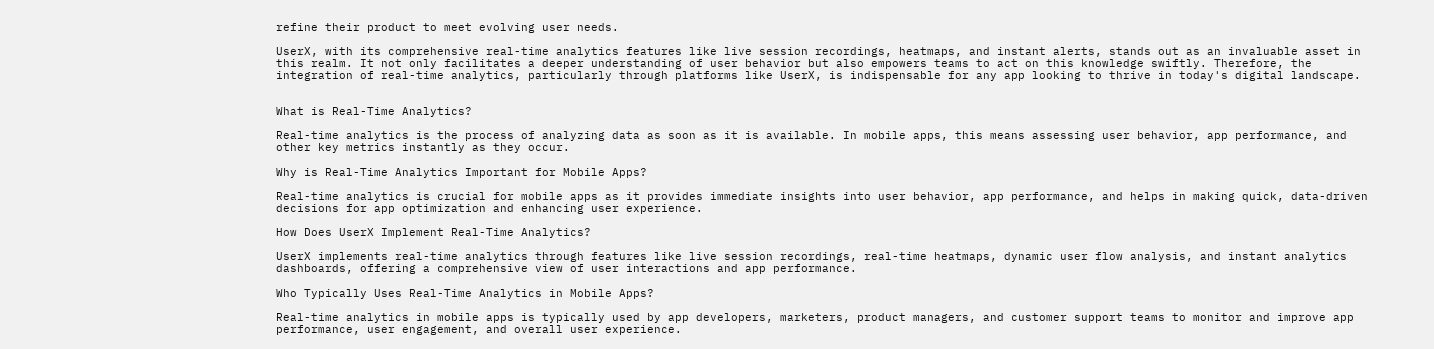refine their product to meet evolving user needs.

UserX, with its comprehensive real-time analytics features like live session recordings, heatmaps, and instant alerts, stands out as an invaluable asset in this realm. It not only facilitates a deeper understanding of user behavior but also empowers teams to act on this knowledge swiftly. Therefore, the integration of real-time analytics, particularly through platforms like UserX, is indispensable for any app looking to thrive in today's digital landscape.


What is Real-Time Analytics?

Real-time analytics is the process of analyzing data as soon as it is available. In mobile apps, this means assessing user behavior, app performance, and other key metrics instantly as they occur.

Why is Real-Time Analytics Important for Mobile Apps?

Real-time analytics is crucial for mobile apps as it provides immediate insights into user behavior, app performance, and helps in making quick, data-driven decisions for app optimization and enhancing user experience.

How Does UserX Implement Real-Time Analytics?

UserX implements real-time analytics through features like live session recordings, real-time heatmaps, dynamic user flow analysis, and instant analytics dashboards, offering a comprehensive view of user interactions and app performance.

Who Typically Uses Real-Time Analytics in Mobile Apps?

Real-time analytics in mobile apps is typically used by app developers, marketers, product managers, and customer support teams to monitor and improve app performance, user engagement, and overall user experience.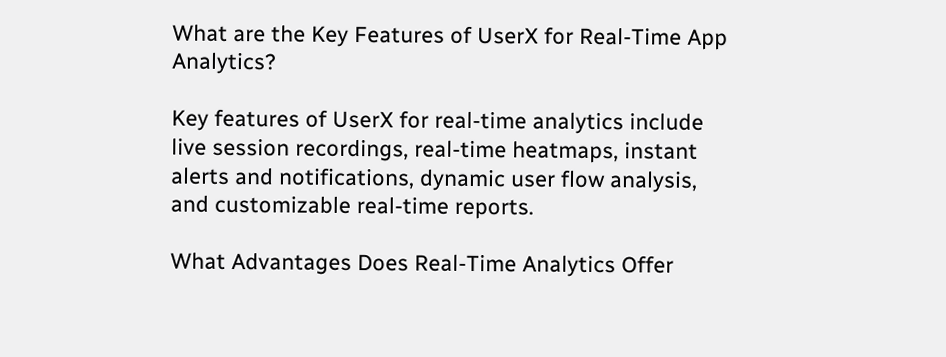What are the Key Features of UserX for Real-Time App Analytics?

Key features of UserX for real-time analytics include live session recordings, real-time heatmaps, instant alerts and notifications, dynamic user flow analysis, and customizable real-time reports.

What Advantages Does Real-Time Analytics Offer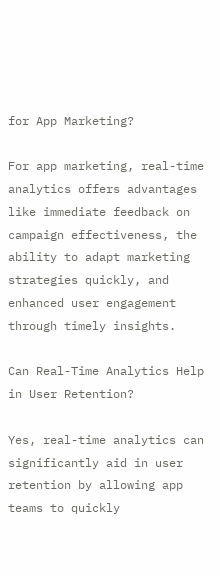for App Marketing?

For app marketing, real-time analytics offers advantages like immediate feedback on campaign effectiveness, the ability to adapt marketing strategies quickly, and enhanced user engagement through timely insights.

Can Real-Time Analytics Help in User Retention?

Yes, real-time analytics can significantly aid in user retention by allowing app teams to quickly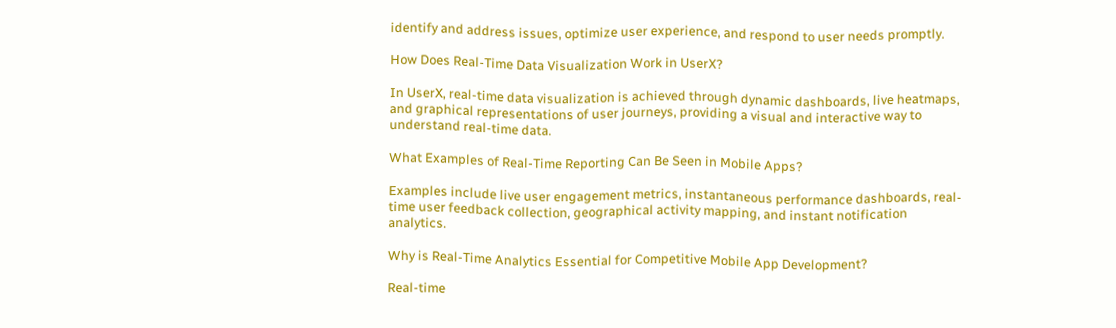identify and address issues, optimize user experience, and respond to user needs promptly.

How Does Real-Time Data Visualization Work in UserX?

In UserX, real-time data visualization is achieved through dynamic dashboards, live heatmaps, and graphical representations of user journeys, providing a visual and interactive way to understand real-time data.

What Examples of Real-Time Reporting Can Be Seen in Mobile Apps?

Examples include live user engagement metrics, instantaneous performance dashboards, real-time user feedback collection, geographical activity mapping, and instant notification analytics.

Why is Real-Time Analytics Essential for Competitive Mobile App Development?

Real-time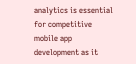analytics is essential for competitive mobile app development as it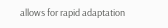allows for rapid adaptation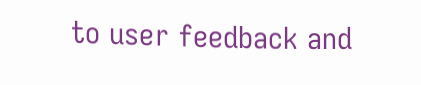to user feedback and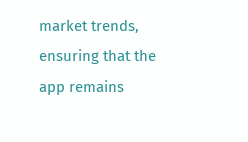market trends, ensuring that the app remains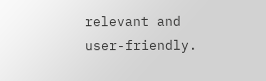relevant and user-friendly.